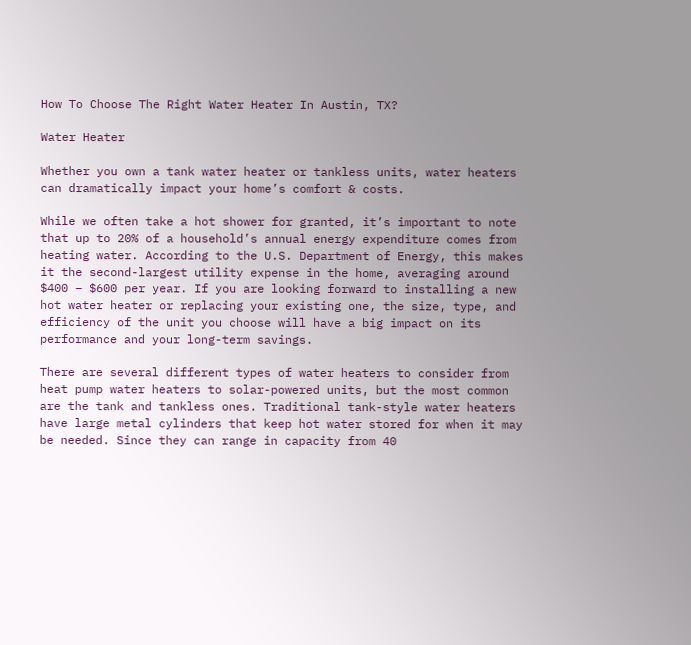How To Choose The Right Water Heater In Austin, TX?

Water Heater

Whether you own a tank water heater or tankless units, water heaters can dramatically impact your home’s comfort & costs.

While we often take a hot shower for granted, it’s important to note that up to 20% of a household’s annual energy expenditure comes from heating water. According to the U.S. Department of Energy, this makes it the second-largest utility expense in the home, averaging around $400 – $600 per year. If you are looking forward to installing a new hot water heater or replacing your existing one, the size, type, and efficiency of the unit you choose will have a big impact on its performance and your long-term savings.

There are several different types of water heaters to consider from heat pump water heaters to solar-powered units, but the most common are the tank and tankless ones. Traditional tank-style water heaters have large metal cylinders that keep hot water stored for when it may be needed. Since they can range in capacity from 40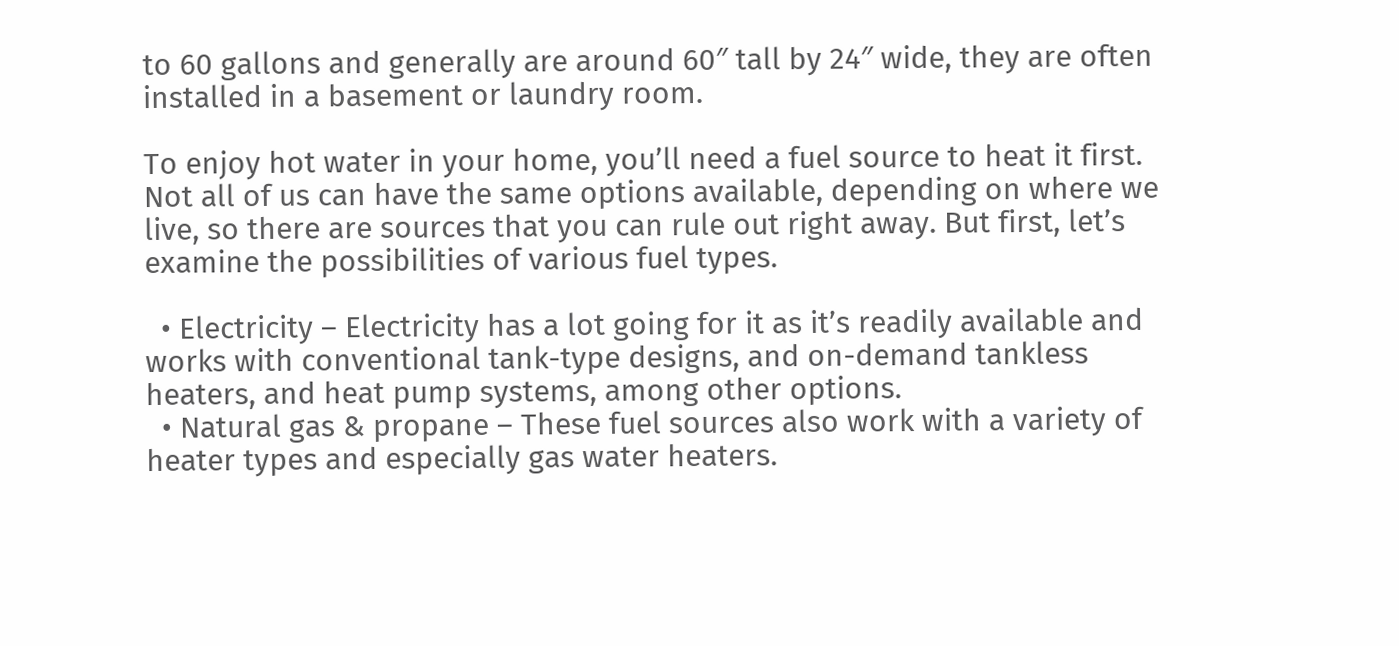to 60 gallons and generally are around 60″ tall by 24″ wide, they are often installed in a basement or laundry room.

To enjoy hot water in your home, you’ll need a fuel source to heat it first. Not all of us can have the same options available, depending on where we live, so there are sources that you can rule out right away. But first, let’s examine the possibilities of various fuel types.

  • Electricity – Electricity has a lot going for it as it’s readily available and works with conventional tank-type designs, and on-demand tankless heaters, and heat pump systems, among other options.
  • Natural gas & propane – These fuel sources also work with a variety of heater types and especially gas water heaters.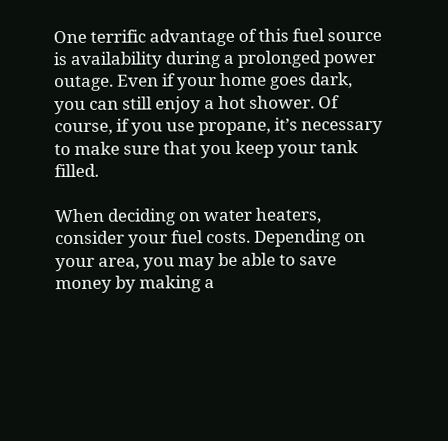One terrific advantage of this fuel source is availability during a prolonged power outage. Even if your home goes dark, you can still enjoy a hot shower. Of course, if you use propane, it’s necessary to make sure that you keep your tank filled.

When deciding on water heaters, consider your fuel costs. Depending on your area, you may be able to save money by making a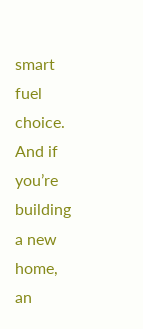smart fuel choice. And if you’re building a new home, an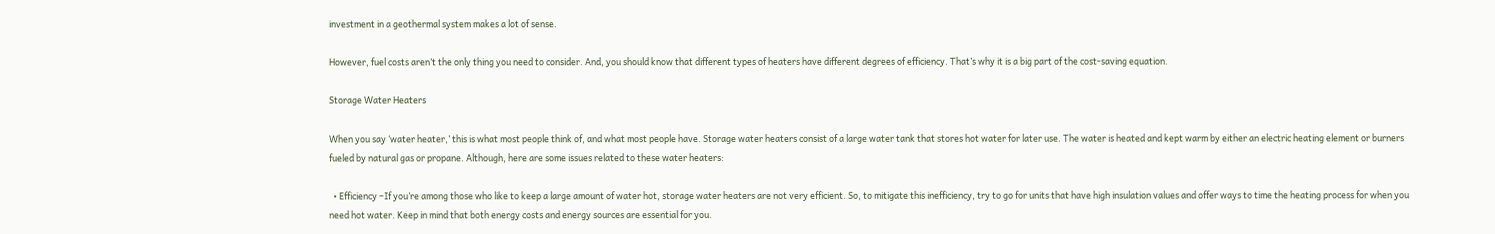investment in a geothermal system makes a lot of sense.

However, fuel costs aren’t the only thing you need to consider. And, you should know that different types of heaters have different degrees of efficiency. That’s why it is a big part of the cost-saving equation.

Storage Water Heaters

When you say ‘water heater,’ this is what most people think of, and what most people have. Storage water heaters consist of a large water tank that stores hot water for later use. The water is heated and kept warm by either an electric heating element or burners fueled by natural gas or propane. Although, here are some issues related to these water heaters:

  • Efficiency –If you’re among those who like to keep a large amount of water hot, storage water heaters are not very efficient. So, to mitigate this inefficiency, try to go for units that have high insulation values and offer ways to time the heating process for when you need hot water. Keep in mind that both energy costs and energy sources are essential for you.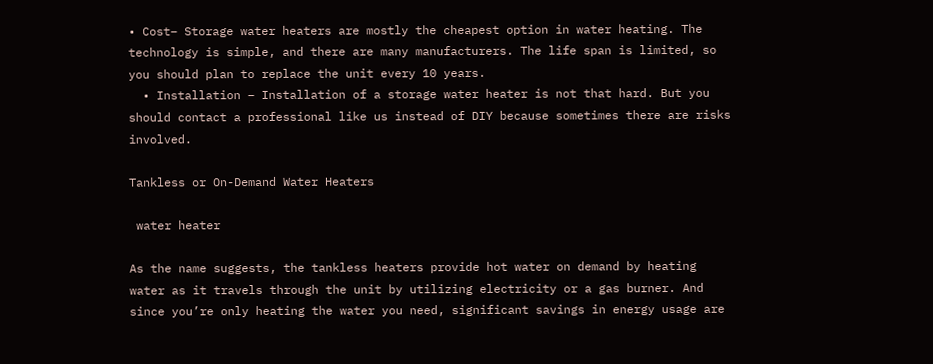• Cost– Storage water heaters are mostly the cheapest option in water heating. The technology is simple, and there are many manufacturers. The life span is limited, so you should plan to replace the unit every 10 years.
  • Installation – Installation of a storage water heater is not that hard. But you should contact a professional like us instead of DIY because sometimes there are risks involved.

Tankless or On-Demand Water Heaters

 water heater

As the name suggests, the tankless heaters provide hot water on demand by heating water as it travels through the unit by utilizing electricity or a gas burner. And since you’re only heating the water you need, significant savings in energy usage are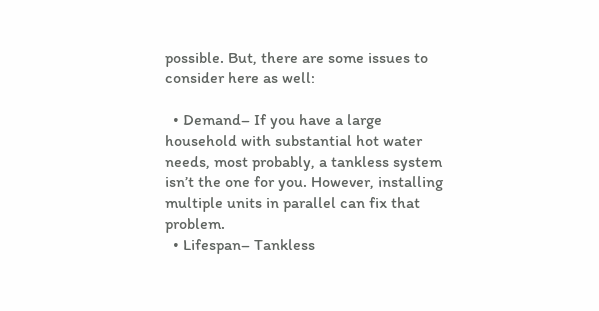possible. But, there are some issues to consider here as well:

  • Demand– If you have a large household with substantial hot water needs, most probably, a tankless system isn’t the one for you. However, installing multiple units in parallel can fix that problem.
  • Lifespan– Tankless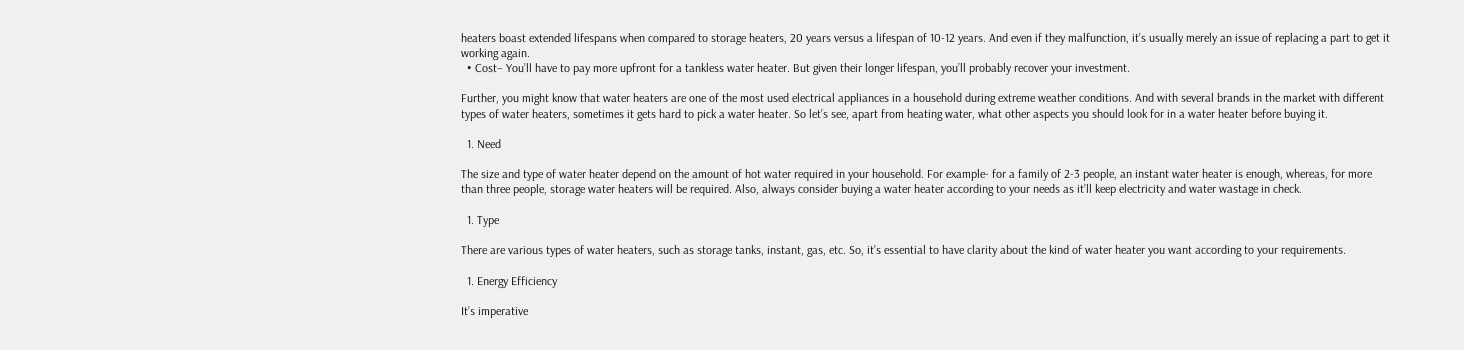heaters boast extended lifespans when compared to storage heaters, 20 years versus a lifespan of 10-12 years. And even if they malfunction, it’s usually merely an issue of replacing a part to get it working again.
  • Cost– You’ll have to pay more upfront for a tankless water heater. But given their longer lifespan, you’ll probably recover your investment.

Further, you might know that water heaters are one of the most used electrical appliances in a household during extreme weather conditions. And with several brands in the market with different types of water heaters, sometimes it gets hard to pick a water heater. So let’s see, apart from heating water, what other aspects you should look for in a water heater before buying it.

  1. Need

The size and type of water heater depend on the amount of hot water required in your household. For example- for a family of 2-3 people, an instant water heater is enough, whereas, for more than three people, storage water heaters will be required. Also, always consider buying a water heater according to your needs as it’ll keep electricity and water wastage in check.

  1. Type

There are various types of water heaters, such as storage tanks, instant, gas, etc. So, it’s essential to have clarity about the kind of water heater you want according to your requirements.

  1. Energy Efficiency

It’s imperative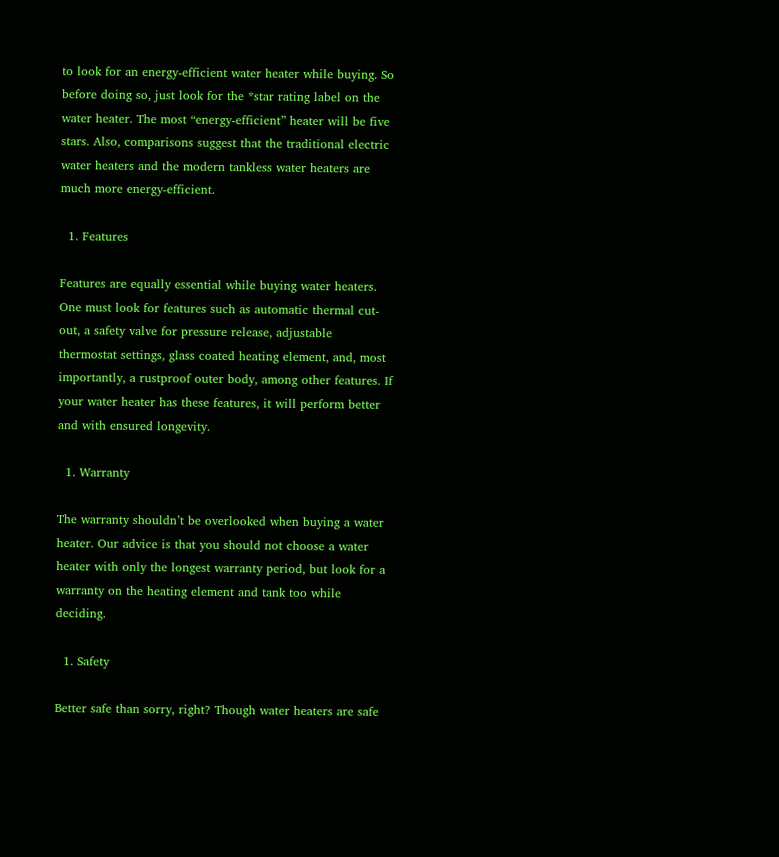to look for an energy-efficient water heater while buying. So before doing so, just look for the *star rating label on the water heater. The most “energy-efficient” heater will be five stars. Also, comparisons suggest that the traditional electric water heaters and the modern tankless water heaters are much more energy-efficient.

  1. Features

Features are equally essential while buying water heaters. One must look for features such as automatic thermal cut-out, a safety valve for pressure release, adjustable thermostat settings, glass coated heating element, and, most importantly, a rustproof outer body, among other features. If your water heater has these features, it will perform better and with ensured longevity.

  1. Warranty

The warranty shouldn’t be overlooked when buying a water heater. Our advice is that you should not choose a water heater with only the longest warranty period, but look for a warranty on the heating element and tank too while deciding.

  1. Safety

Better safe than sorry, right? Though water heaters are safe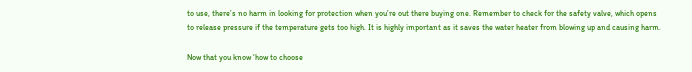to use, there’s no harm in looking for protection when you’re out there buying one. Remember to check for the safety valve, which opens to release pressure if the temperature gets too high. It is highly important as it saves the water heater from blowing up and causing harm.

Now that you know ‘how to choose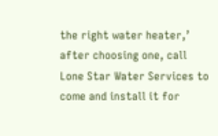the right water heater,’ after choosing one, call Lone Star Water Services to come and install it for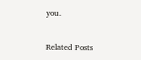you.


Related Posts